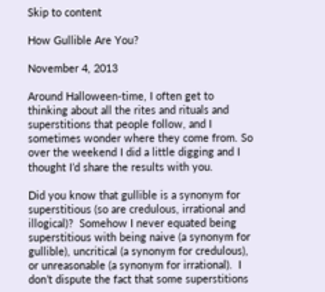Skip to content

How Gullible Are You?

November 4, 2013

Around Halloween-time, I often get to thinking about all the rites and rituals and superstitions that people follow, and I sometimes wonder where they come from. So over the weekend I did a little digging and I thought I’d share the results with you.

Did you know that gullible is a synonym for superstitious (so are credulous, irrational and illogical)?  Somehow I never equated being superstitious with being naive (a synonym for gullible), uncritical (a synonym for credulous), or unreasonable (a synonym for irrational).  I don’t dispute the fact that some superstitions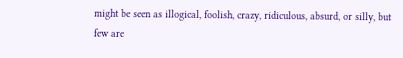might be seen as illogical, foolish, crazy, ridiculous, absurd, or silly, but few are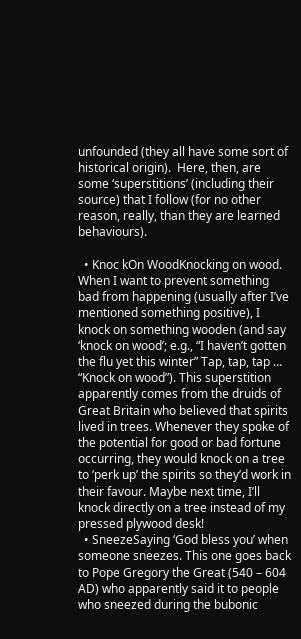unfounded (they all have some sort of historical origin).  Here, then, are some ‘superstitions’ (including their source) that I follow (for no other reason, really, than they are learned behaviours).

  • Knoc kOn WoodKnocking on wood. When I want to prevent something bad from happening (usually after I’ve mentioned something positive), I knock on something wooden (and say ‘knock on wood’; e.g., “I haven’t gotten the flu yet this winter” Tap, tap, tap … “Knock on wood”). This superstition apparently comes from the druids of Great Britain who believed that spirits lived in trees. Whenever they spoke of the potential for good or bad fortune occurring, they would knock on a tree to ‘perk up’ the spirits so they’d work in their favour. Maybe next time, I’ll knock directly on a tree instead of my pressed plywood desk!
  • SneezeSaying ‘God bless you’ when someone sneezes. This one goes back to Pope Gregory the Great (540 – 604 AD) who apparently said it to people who sneezed during the bubonic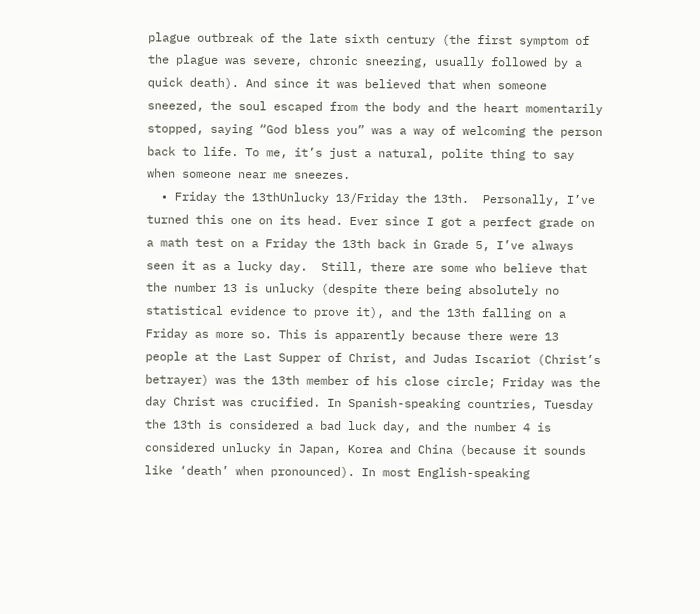plague outbreak of the late sixth century (the first symptom of the plague was severe, chronic sneezing, usually followed by a quick death). And since it was believed that when someone sneezed, the soul escaped from the body and the heart momentarily stopped, saying “God bless you” was a way of welcoming the person back to life. To me, it’s just a natural, polite thing to say when someone near me sneezes.
  • Friday the 13thUnlucky 13/Friday the 13th.  Personally, I’ve turned this one on its head. Ever since I got a perfect grade on a math test on a Friday the 13th back in Grade 5, I’ve always seen it as a lucky day.  Still, there are some who believe that the number 13 is unlucky (despite there being absolutely no statistical evidence to prove it), and the 13th falling on a Friday as more so. This is apparently because there were 13 people at the Last Supper of Christ, and Judas Iscariot (Christ’s betrayer) was the 13th member of his close circle; Friday was the day Christ was crucified. In Spanish-speaking countries, Tuesday the 13th is considered a bad luck day, and the number 4 is considered unlucky in Japan, Korea and China (because it sounds like ‘death’ when pronounced). In most English-speaking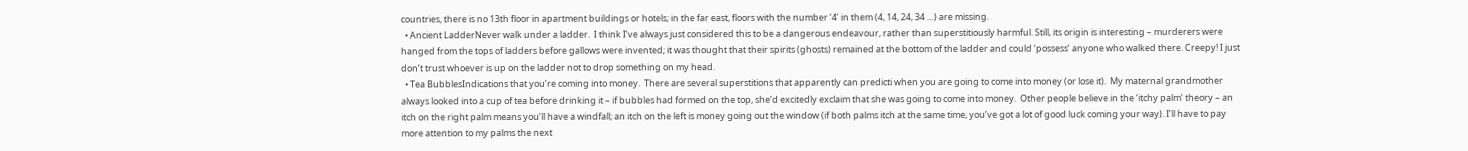countries, there is no 13th floor in apartment buildings or hotels; in the far east, floors with the number ‘4’ in them (4, 14, 24, 34 …) are missing.
  • Ancient LadderNever walk under a ladder.  I think I’ve always just considered this to be a dangerous endeavour, rather than superstitiously harmful. Still, its origin is interesting – murderers were hanged from the tops of ladders before gallows were invented; it was thought that their spirits (ghosts) remained at the bottom of the ladder and could ‘possess’ anyone who walked there. Creepy! I just don’t trust whoever is up on the ladder not to drop something on my head.
  • Tea BubblesIndications that you’re coming into money.  There are several superstitions that apparently can predicti when you are going to come into money (or lose it).  My maternal grandmother always looked into a cup of tea before drinking it – if bubbles had formed on the top, she’d excitedly exclaim that she was going to come into money.  Other people believe in the ‘itchy palm’ theory – an itch on the right palm means you’ll have a windfall; an itch on the left is money going out the window (if both palms itch at the same time, you’ve got a lot of good luck coming your way). I’ll have to pay more attention to my palms the next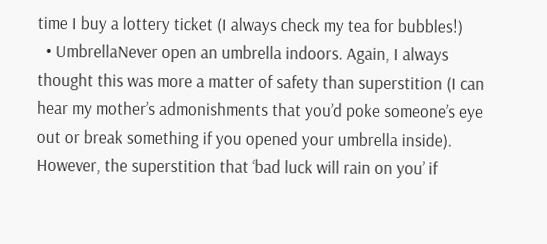time I buy a lottery ticket (I always check my tea for bubbles!)
  • UmbrellaNever open an umbrella indoors. Again, I always thought this was more a matter of safety than superstition (I can hear my mother’s admonishments that you’d poke someone’s eye out or break something if you opened your umbrella inside).  However, the superstition that ‘bad luck will rain on you’ if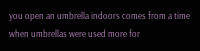you open an umbrella indoors comes from a time when umbrellas were used more for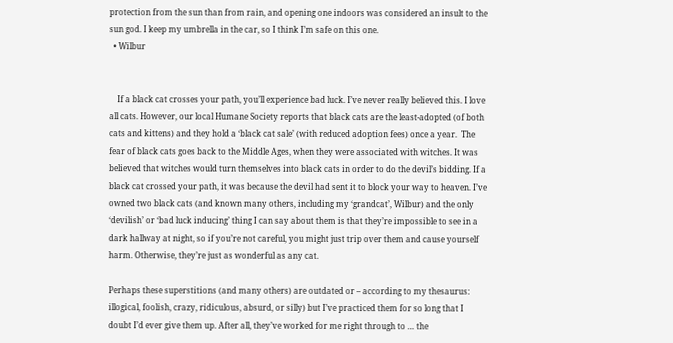protection from the sun than from rain, and opening one indoors was considered an insult to the sun god. I keep my umbrella in the car, so I think I’m safe on this one.
  • Wilbur


    If a black cat crosses your path, you’ll experience bad luck. I’ve never really believed this. I love all cats. However, our local Humane Society reports that black cats are the least-adopted (of both cats and kittens) and they hold a ‘black cat sale’ (with reduced adoption fees) once a year.  The fear of black cats goes back to the Middle Ages, when they were associated with witches. It was believed that witches would turn themselves into black cats in order to do the devil’s bidding. If a black cat crossed your path, it was because the devil had sent it to block your way to heaven. I’ve owned two black cats (and known many others, including my ‘grandcat’, Wilbur) and the only ‘devilish’ or ‘bad luck inducing’ thing I can say about them is that they’re impossible to see in a dark hallway at night, so if you’re not careful, you might just trip over them and cause yourself harm. Otherwise, they’re just as wonderful as any cat.

Perhaps these superstitions (and many others) are outdated or – according to my thesaurus: illogical, foolish, crazy, ridiculous, absurd, or silly) but I’ve practiced them for so long that I doubt I’d ever give them up. After all, they’ve worked for me right through to … the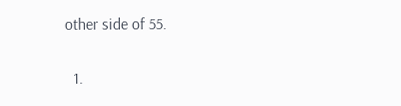other side of 55.

  1.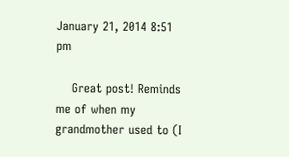January 21, 2014 8:51 pm

    Great post! Reminds me of when my grandmother used to (I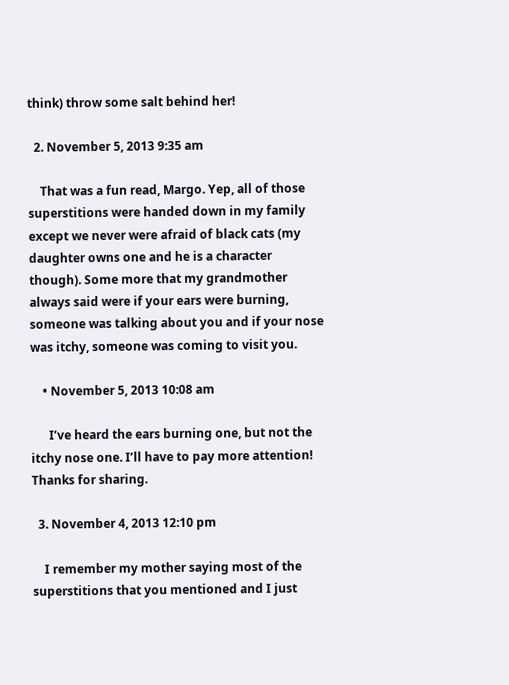think) throw some salt behind her!

  2. November 5, 2013 9:35 am

    That was a fun read, Margo. Yep, all of those superstitions were handed down in my family except we never were afraid of black cats (my daughter owns one and he is a character though). Some more that my grandmother always said were if your ears were burning, someone was talking about you and if your nose was itchy, someone was coming to visit you.

    • November 5, 2013 10:08 am

      I’ve heard the ears burning one, but not the itchy nose one. I’ll have to pay more attention! Thanks for sharing.

  3. November 4, 2013 12:10 pm

    I remember my mother saying most of the superstitions that you mentioned and I just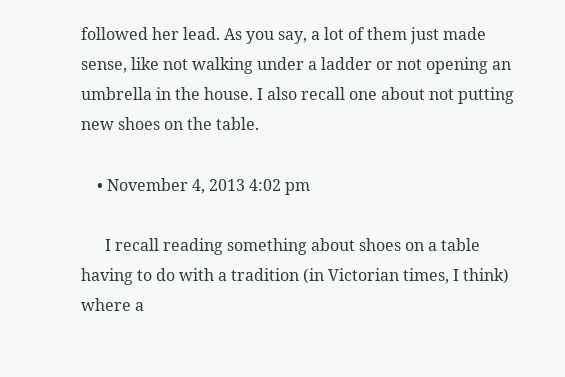followed her lead. As you say, a lot of them just made sense, like not walking under a ladder or not opening an umbrella in the house. I also recall one about not putting new shoes on the table.

    • November 4, 2013 4:02 pm

      I recall reading something about shoes on a table having to do with a tradition (in Victorian times, I think) where a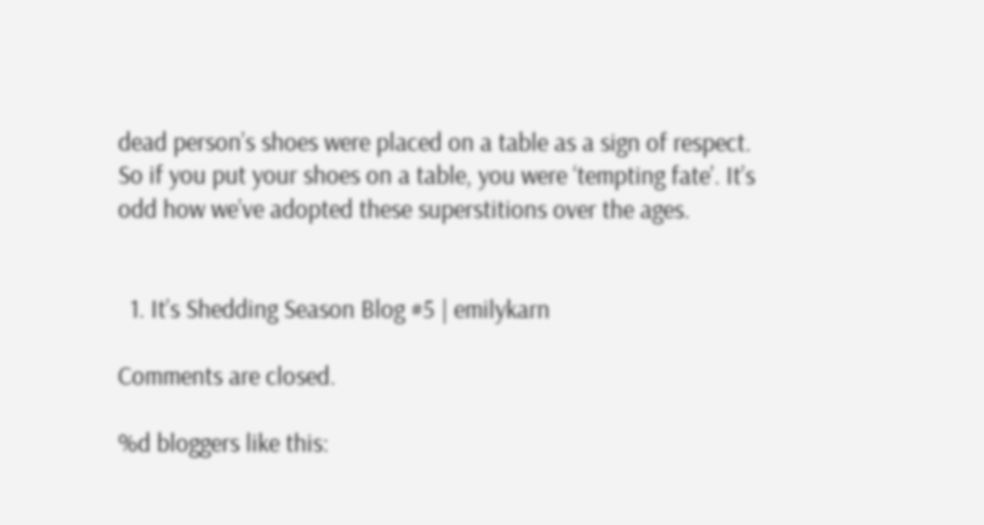dead person’s shoes were placed on a table as a sign of respect. So if you put your shoes on a table, you were ‘tempting fate’. It’s odd how we’ve adopted these superstitions over the ages.


  1. It’s Shedding Season Blog #5 | emilykarn

Comments are closed.

%d bloggers like this: